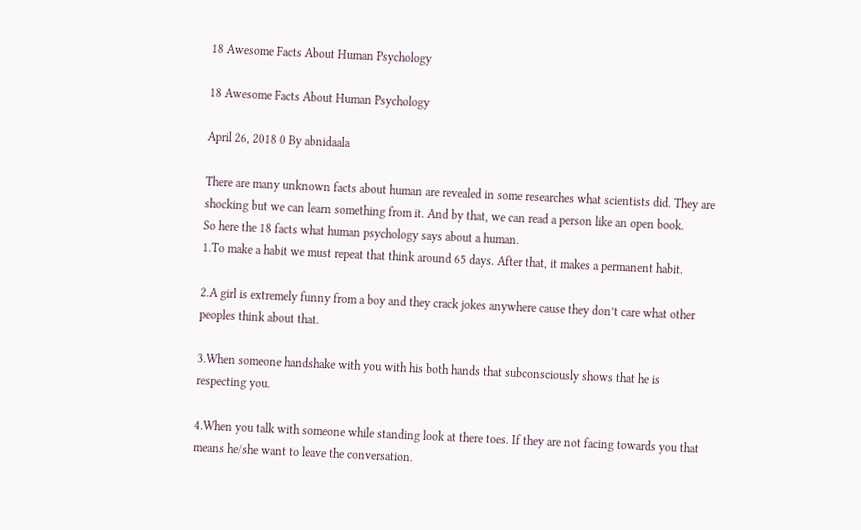18 Awesome Facts About Human Psychology

18 Awesome Facts About Human Psychology

April 26, 2018 0 By abnidaala

There are many unknown facts about human are revealed in some researches what scientists did. They are shocking but we can learn something from it. And by that, we can read a person like an open book.
So here the 18 facts what human psychology says about a human.
1.To make a habit we must repeat that think around 65 days. After that, it makes a permanent habit.

2.A girl is extremely funny from a boy and they crack jokes anywhere cause they don’t care what other peoples think about that.

3.When someone handshake with you with his both hands that subconsciously shows that he is respecting you.

4.When you talk with someone while standing look at there toes. If they are not facing towards you that means he/she want to leave the conversation.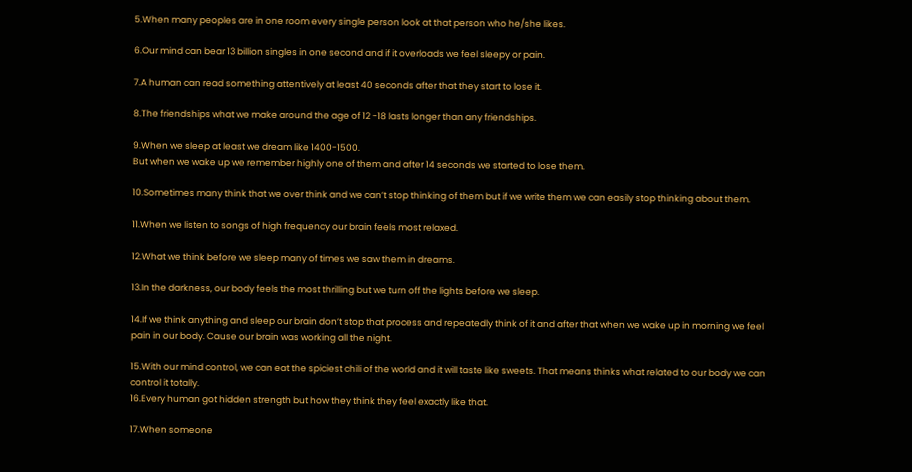5.When many peoples are in one room every single person look at that person who he/she likes.

6.Our mind can bear 13 billion singles in one second and if it overloads we feel sleepy or pain.

7.A human can read something attentively at least 40 seconds after that they start to lose it.

8.The friendships what we make around the age of 12 -18 lasts longer than any friendships.

9.When we sleep at least we dream like 1400-1500.
But when we wake up we remember highly one of them and after 14 seconds we started to lose them.

10.Sometimes many think that we over think and we can’t stop thinking of them but if we write them we can easily stop thinking about them.

11.When we listen to songs of high frequency our brain feels most relaxed.

12.What we think before we sleep many of times we saw them in dreams.

13.In the darkness, our body feels the most thrilling but we turn off the lights before we sleep.

14.If we think anything and sleep our brain don’t stop that process and repeatedly think of it and after that when we wake up in morning we feel pain in our body. Cause our brain was working all the night.

15.With our mind control, we can eat the spiciest chili of the world and it will taste like sweets. That means thinks what related to our body we can control it totally.
16.Every human got hidden strength but how they think they feel exactly like that.

17.When someone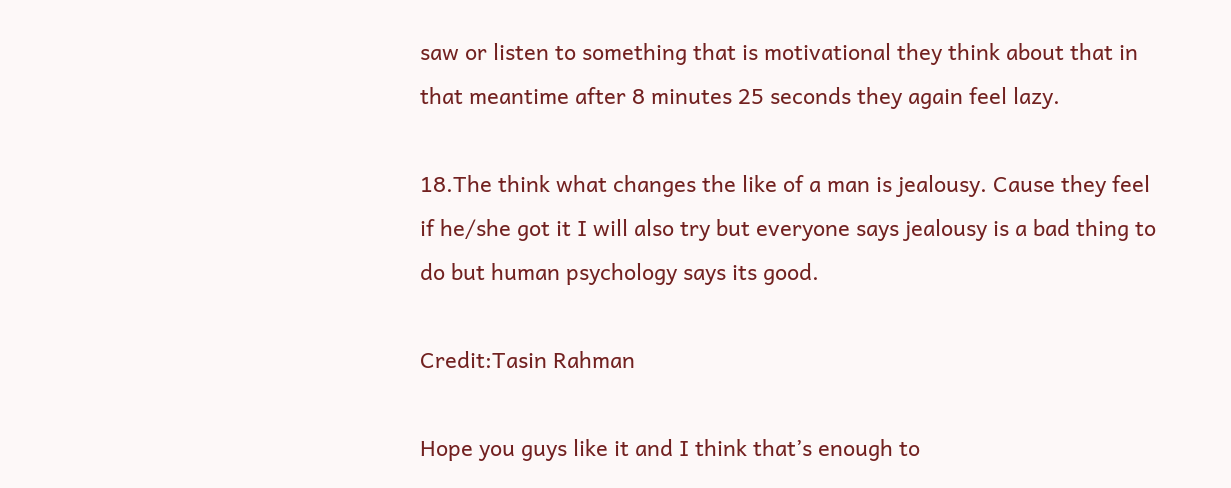saw or listen to something that is motivational they think about that in that meantime after 8 minutes 25 seconds they again feel lazy.

18.The think what changes the like of a man is jealousy. Cause they feel if he/she got it I will also try but everyone says jealousy is a bad thing to do but human psychology says its good.

Credit:Tasin Rahman

Hope you guys like it and I think that’s enough to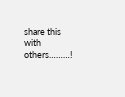share this with others………!